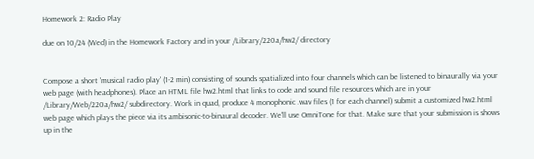Homework 2: Radio Play

due on 10/24 (Wed) in the Homework Factory and in your /Library/220a/hw2/ directory


Compose a short 'musical radio play' (1-2 min) consisting of sounds spatialized into four channels which can be listened to binaurally via your web page (with headphones). Place an HTML file hw2.html that links to code and sound file resources which are in your /Library/Web/220a/hw2/ subdirectory. Work in quad, produce 4 monophonic .wav files (1 for each channel) submit a customized hw2.html web page which plays the piece via its ambisonic-to-binaural decoder. We'll use OmniTone for that. Make sure that your submission is shows up in the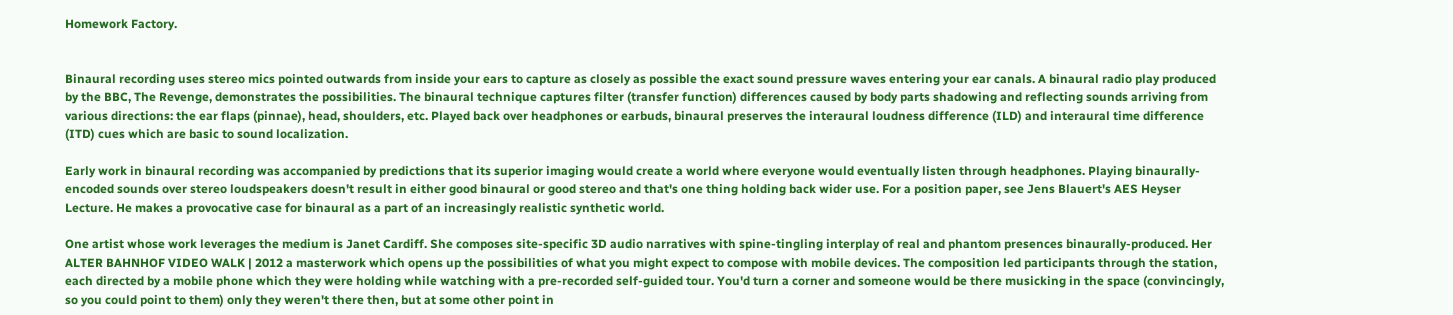Homework Factory.


Binaural recording uses stereo mics pointed outwards from inside your ears to capture as closely as possible the exact sound pressure waves entering your ear canals. A binaural radio play produced by the BBC, The Revenge, demonstrates the possibilities. The binaural technique captures filter (transfer function) differences caused by body parts shadowing and reflecting sounds arriving from various directions: the ear flaps (pinnae), head, shoulders, etc. Played back over headphones or earbuds, binaural preserves the interaural loudness difference (ILD) and interaural time difference (ITD) cues which are basic to sound localization.

Early work in binaural recording was accompanied by predictions that its superior imaging would create a world where everyone would eventually listen through headphones. Playing binaurally-encoded sounds over stereo loudspeakers doesn't result in either good binaural or good stereo and that's one thing holding back wider use. For a position paper, see Jens Blauert's AES Heyser Lecture. He makes a provocative case for binaural as a part of an increasingly realistic synthetic world.

One artist whose work leverages the medium is Janet Cardiff. She composes site-specific 3D audio narratives with spine-tingling interplay of real and phantom presences binaurally-produced. Her ALTER BAHNHOF VIDEO WALK | 2012 a masterwork which opens up the possibilities of what you might expect to compose with mobile devices. The composition led participants through the station, each directed by a mobile phone which they were holding while watching with a pre-recorded self-guided tour. You'd turn a corner and someone would be there musicking in the space (convincingly, so you could point to them) only they weren't there then, but at some other point in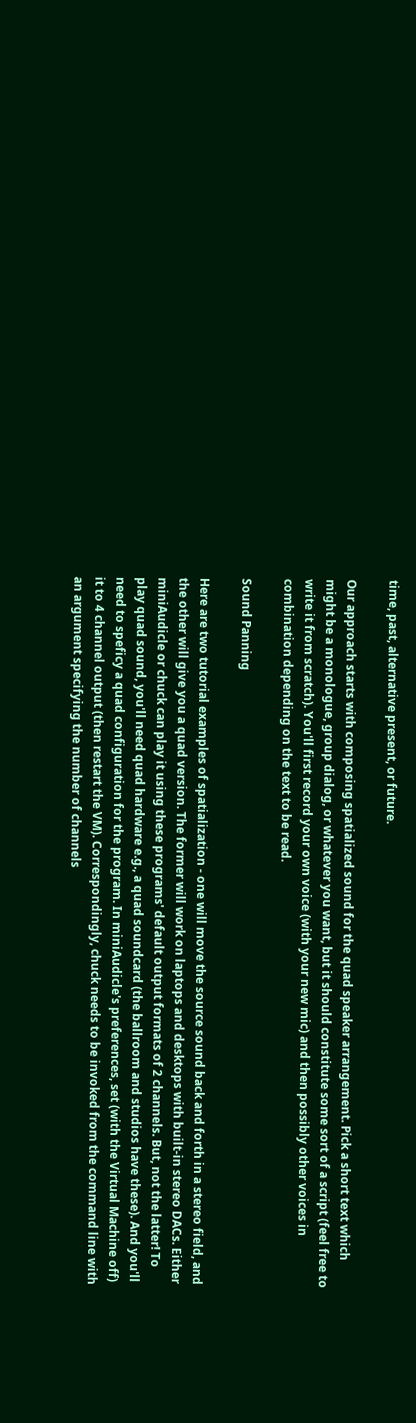time, past, alternative present, or future.

Our approach starts with composing spatialized sound for the quad speaker arrangement. Pick a short text which might be a monologue, group dialog, or whatever you want, but it should constitute some sort of a script (feel free to write it from scratch). You'll first record your own voice (with your new mic) and then possibly other voices in combination depending on the text to be read.

Sound Panning

Here are two tutorial examples of spatialization - one will move the source sound back and forth in a stereo field, and the other will give you a quad version. The former will work on laptops and desktops with built-in stereo DACs. Either miniAudicle or chuck can play it using these programs' default output formats of 2 channels. But, not the latter! To play quad sound, you'll need quad hardware e.g., a quad soundcard (the ballroom and studios have these). And you'll need to speficy a quad configuration for the program. In miniAudicle's preferences, set (with the Virtual Machine off) it to 4 channel output (then restart the VM). Correspondingly, chuck needs to be invoked from the command line with an argument specifying the number of channels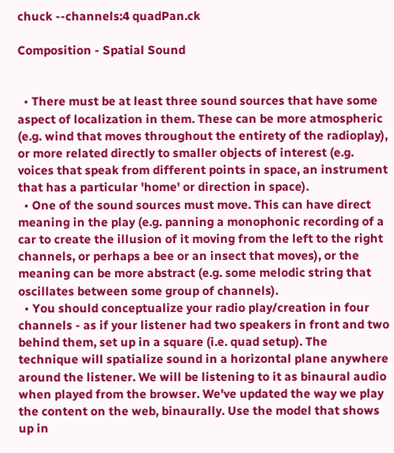chuck --channels:4 quadPan.ck

Composition - Spatial Sound


  • There must be at least three sound sources that have some aspect of localization in them. These can be more atmospheric (e.g. wind that moves throughout the entirety of the radioplay), or more related directly to smaller objects of interest (e.g. voices that speak from different points in space, an instrument that has a particular 'home' or direction in space).
  • One of the sound sources must move. This can have direct meaning in the play (e.g. panning a monophonic recording of a car to create the illusion of it moving from the left to the right channels, or perhaps a bee or an insect that moves), or the meaning can be more abstract (e.g. some melodic string that oscillates between some group of channels).
  • You should conceptualize your radio play/creation in four channels - as if your listener had two speakers in front and two behind them, set up in a square (i.e. quad setup). The technique will spatialize sound in a horizontal plane anywhere around the listener. We will be listening to it as binaural audio when played from the browser. We've updated the way we play the content on the web, binaurally. Use the model that shows up in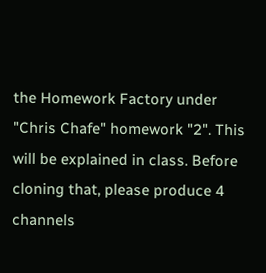the Homework Factory under "Chris Chafe" homework "2". This will be explained in class. Before cloning that, please produce 4 channels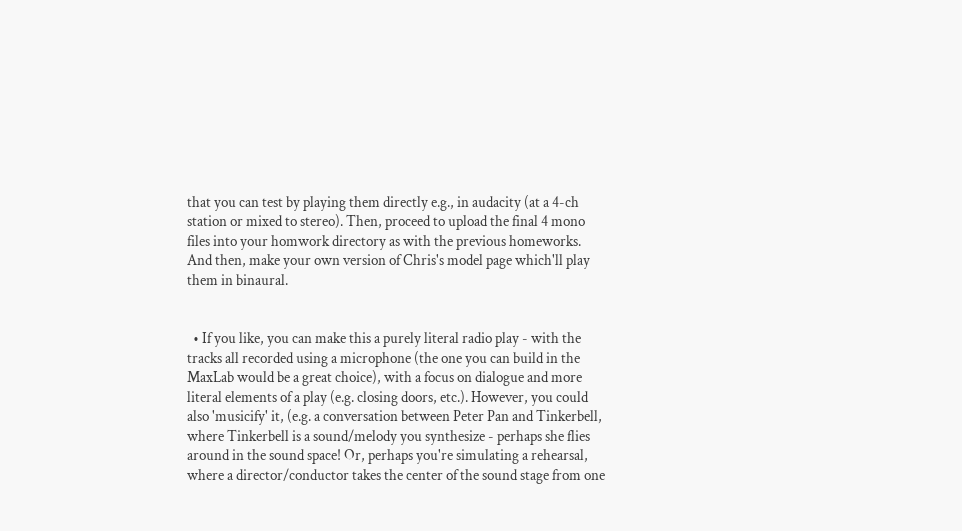that you can test by playing them directly e.g., in audacity (at a 4-ch station or mixed to stereo). Then, proceed to upload the final 4 mono files into your homwork directory as with the previous homeworks. And then, make your own version of Chris's model page which'll play them in binaural.


  • If you like, you can make this a purely literal radio play - with the tracks all recorded using a microphone (the one you can build in the MaxLab would be a great choice), with a focus on dialogue and more literal elements of a play (e.g. closing doors, etc.). However, you could also 'musicify' it, (e.g. a conversation between Peter Pan and Tinkerbell, where Tinkerbell is a sound/melody you synthesize - perhaps she flies around in the sound space! Or, perhaps you're simulating a rehearsal, where a director/conductor takes the center of the sound stage from one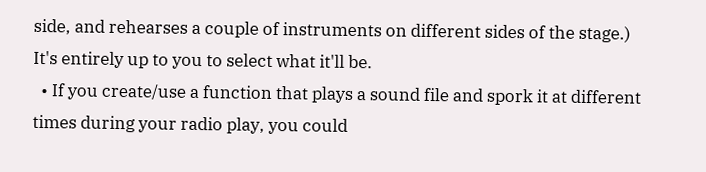side, and rehearses a couple of instruments on different sides of the stage.) It's entirely up to you to select what it'll be.
  • If you create/use a function that plays a sound file and spork it at different times during your radio play, you could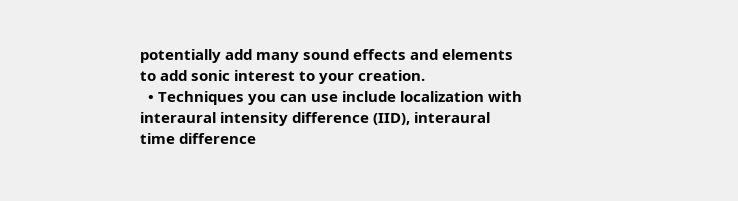potentially add many sound effects and elements to add sonic interest to your creation.
  • Techniques you can use include localization with interaural intensity difference (IID), interaural time difference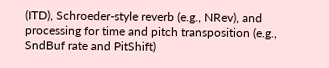(ITD), Schroeder-style reverb (e.g., NRev), and processing for time and pitch transposition (e.g., SndBuf rate and PitShift)